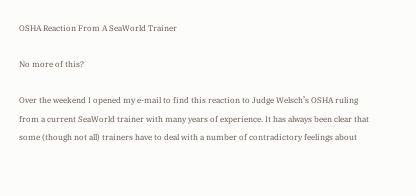OSHA Reaction From A SeaWorld Trainer

No more of this?

Over the weekend I opened my e-mail to find this reaction to Judge Welsch’s OSHA ruling from a current SeaWorld trainer with many years of experience. It has always been clear that some (though not all) trainers have to deal with a number of contradictory feelings about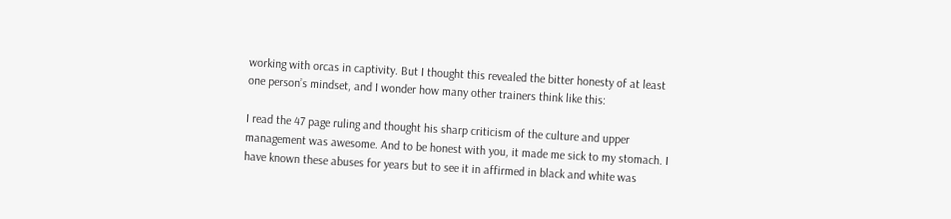working with orcas in captivity. But I thought this revealed the bitter honesty of at least one person’s mindset, and I wonder how many other trainers think like this:

I read the 47 page ruling and thought his sharp criticism of the culture and upper management was awesome. And to be honest with you, it made me sick to my stomach. I have known these abuses for years but to see it in affirmed in black and white was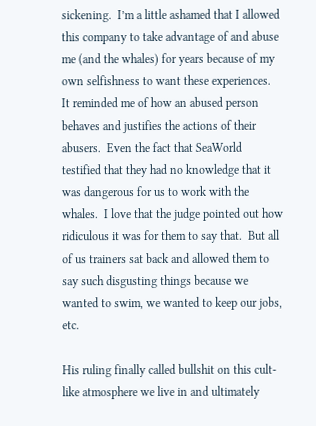sickening.  I’m a little ashamed that I allowed this company to take advantage of and abuse me (and the whales) for years because of my own selfishness to want these experiences.  It reminded me of how an abused person behaves and justifies the actions of their abusers.  Even the fact that SeaWorld testified that they had no knowledge that it was dangerous for us to work with the whales.  I love that the judge pointed out how ridiculous it was for them to say that.  But all of us trainers sat back and allowed them to say such disgusting things because we wanted to swim, we wanted to keep our jobs, etc.

His ruling finally called bullshit on this cult-like atmosphere we live in and ultimately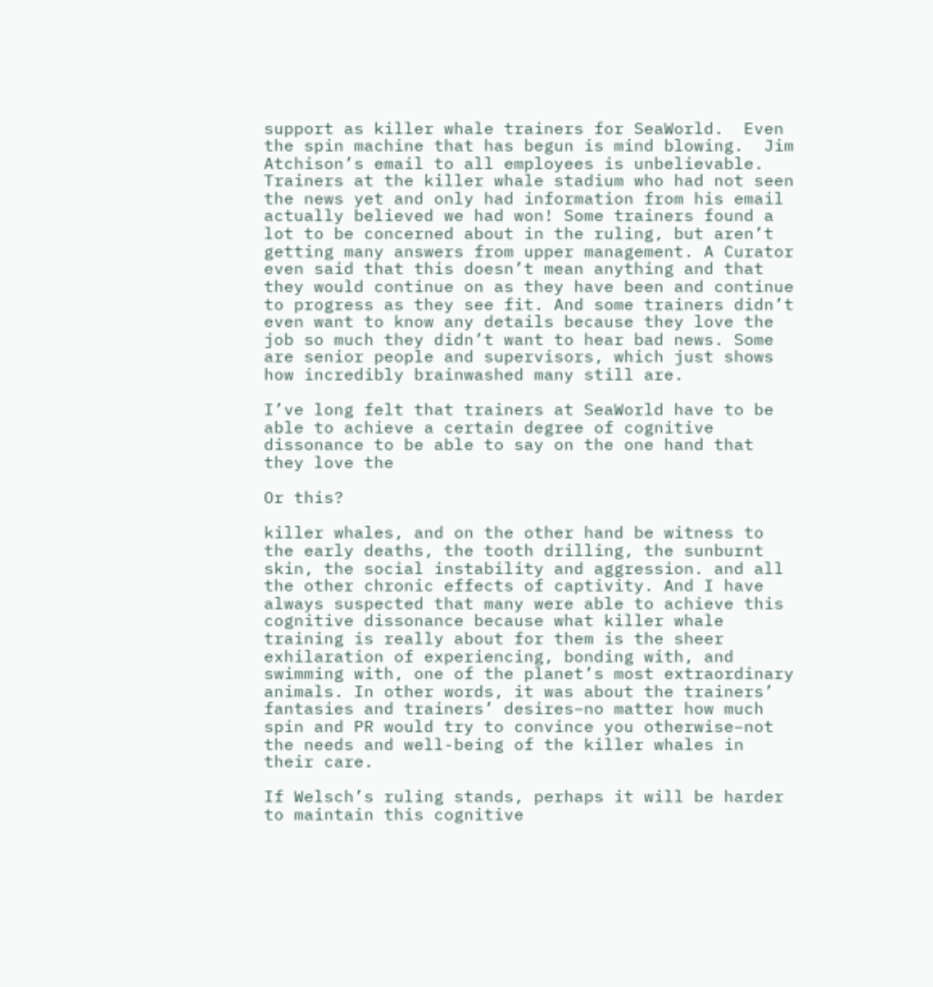support as killer whale trainers for SeaWorld.  Even the spin machine that has begun is mind blowing.  Jim Atchison’s email to all employees is unbelievable.  Trainers at the killer whale stadium who had not seen the news yet and only had information from his email actually believed we had won! Some trainers found a lot to be concerned about in the ruling, but aren’t getting many answers from upper management. A Curator even said that this doesn’t mean anything and that they would continue on as they have been and continue to progress as they see fit. And some trainers didn’t even want to know any details because they love the job so much they didn’t want to hear bad news. Some are senior people and supervisors, which just shows how incredibly brainwashed many still are.

I’ve long felt that trainers at SeaWorld have to be able to achieve a certain degree of cognitive dissonance to be able to say on the one hand that they love the

Or this?

killer whales, and on the other hand be witness to the early deaths, the tooth drilling, the sunburnt skin, the social instability and aggression. and all the other chronic effects of captivity. And I have always suspected that many were able to achieve this cognitive dissonance because what killer whale training is really about for them is the sheer exhilaration of experiencing, bonding with, and swimming with, one of the planet’s most extraordinary animals. In other words, it was about the trainers’ fantasies and trainers’ desires–no matter how much spin and PR would try to convince you otherwise–not the needs and well-being of the killer whales in their care.

If Welsch’s ruling stands, perhaps it will be harder to maintain this cognitive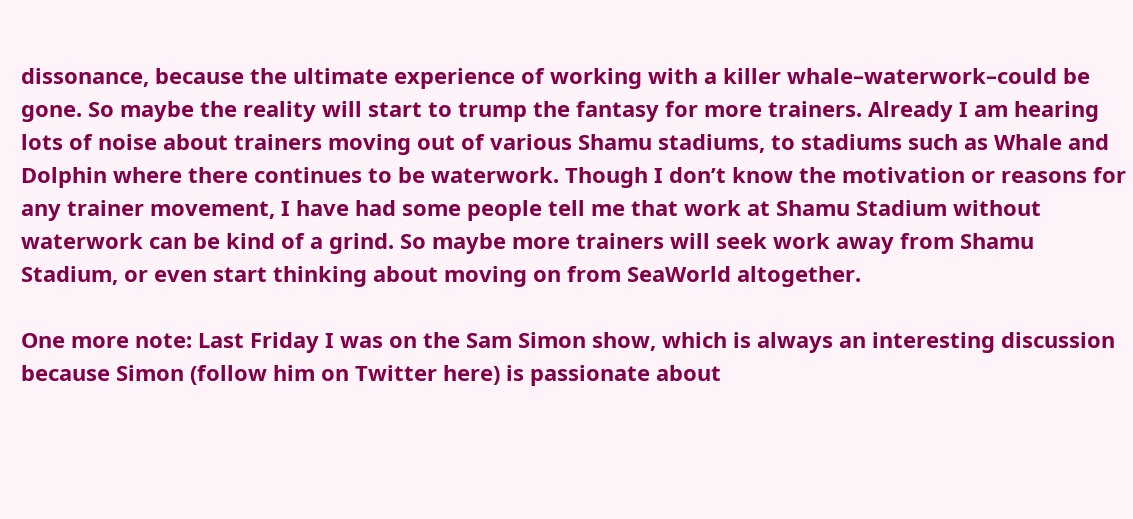dissonance, because the ultimate experience of working with a killer whale–waterwork–could be gone. So maybe the reality will start to trump the fantasy for more trainers. Already I am hearing lots of noise about trainers moving out of various Shamu stadiums, to stadiums such as Whale and Dolphin where there continues to be waterwork. Though I don’t know the motivation or reasons for any trainer movement, I have had some people tell me that work at Shamu Stadium without waterwork can be kind of a grind. So maybe more trainers will seek work away from Shamu Stadium, or even start thinking about moving on from SeaWorld altogether.

One more note: Last Friday I was on the Sam Simon show, which is always an interesting discussion because Simon (follow him on Twitter here) is passionate about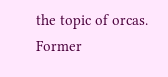the topic of orcas. Former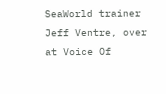SeaWorld trainer Jeff Ventre, over at Voice Of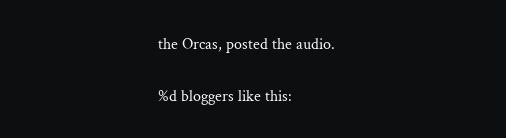the Orcas, posted the audio.

%d bloggers like this: